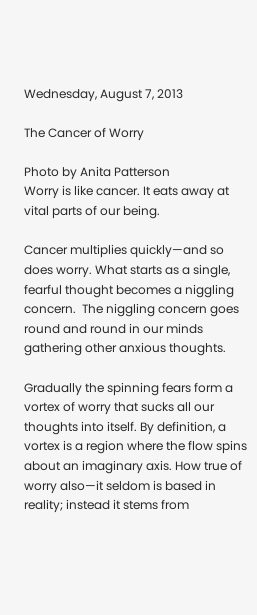Wednesday, August 7, 2013

The Cancer of Worry

Photo by Anita Patterson
Worry is like cancer. It eats away at vital parts of our being.

Cancer multiplies quickly—and so does worry. What starts as a single, fearful thought becomes a niggling concern.  The niggling concern goes round and round in our minds gathering other anxious thoughts.

Gradually the spinning fears form a vortex of worry that sucks all our thoughts into itself. By definition, a vortex is a region where the flow spins about an imaginary axis. How true of worry also—it seldom is based in reality; instead it stems from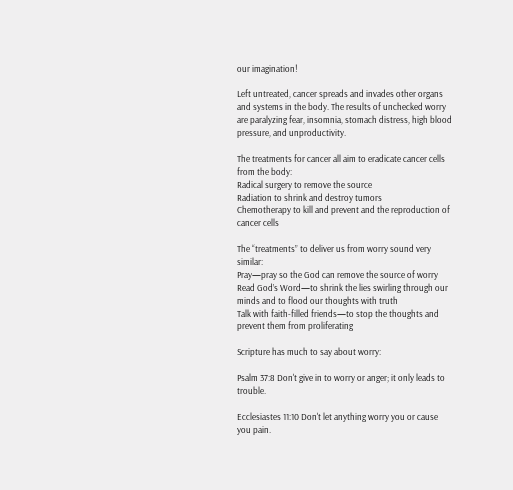our imagination!

Left untreated, cancer spreads and invades other organs and systems in the body. The results of unchecked worry are paralyzing fear, insomnia, stomach distress, high blood pressure, and unproductivity.

The treatments for cancer all aim to eradicate cancer cells from the body:
Radical surgery to remove the source
Radiation to shrink and destroy tumors
Chemotherapy to kill and prevent and the reproduction of cancer cells

The “treatments” to deliver us from worry sound very similar:
Pray—pray so the God can remove the source of worry
Read God’s Word—to shrink the lies swirling through our minds and to flood our thoughts with truth
Talk with faith-filled friends—to stop the thoughts and prevent them from proliferating

Scripture has much to say about worry:

Psalm 37:8 Don't give in to worry or anger; it only leads to trouble.

Ecclesiastes 11:10 Don't let anything worry you or cause you pain.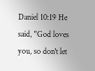Daniel 10:19 He said, "God loves you, so don't let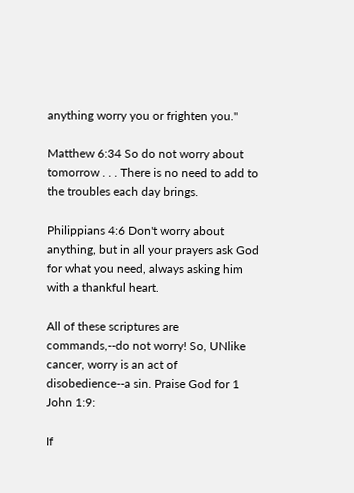anything worry you or frighten you."

Matthew 6:34 So do not worry about tomorrow . . . There is no need to add to the troubles each day brings.

Philippians 4:6 Don't worry about anything, but in all your prayers ask God for what you need, always asking him with a thankful heart.

All of these scriptures are commands,--do not worry! So, UNlike cancer, worry is an act of disobedience--a sin. Praise God for 1 John 1:9:

If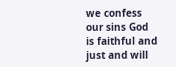we confess our sins God is faithful and just and will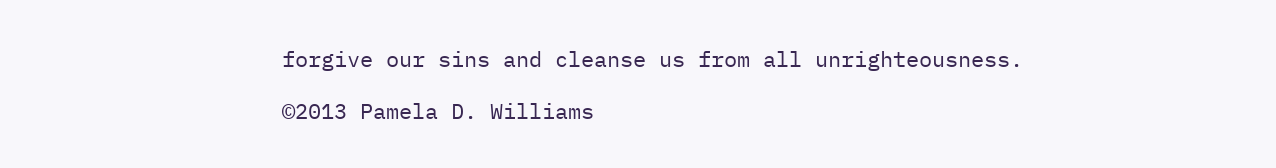forgive our sins and cleanse us from all unrighteousness.

©2013 Pamela D. Williams